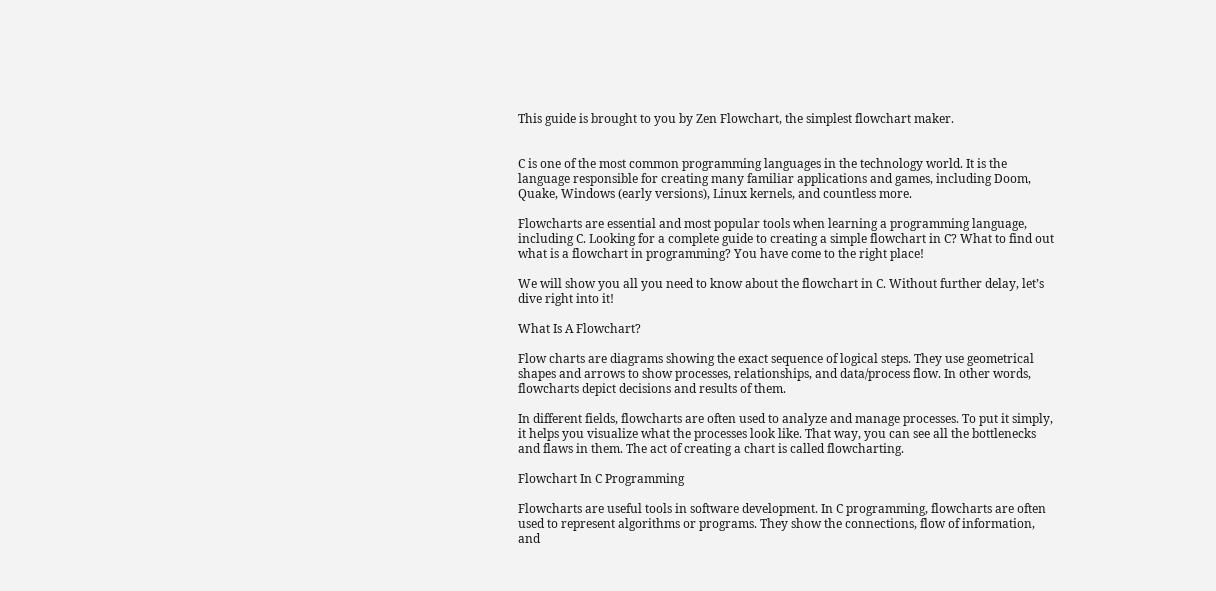This guide is brought to you by Zen Flowchart, the simplest flowchart maker.


C is one of the most common programming languages in the technology world. It is the language responsible for creating many familiar applications and games, including Doom, Quake, Windows (early versions), Linux kernels, and countless more.

Flowcharts are essential and most popular tools when learning a programming language, including C. Looking for a complete guide to creating a simple flowchart in C? What to find out what is a flowchart in programming? You have come to the right place!

We will show you all you need to know about the flowchart in C. Without further delay, let’s dive right into it!

What Is A Flowchart?

Flow charts are diagrams showing the exact sequence of logical steps. They use geometrical shapes and arrows to show processes, relationships, and data/process flow. In other words, flowcharts depict decisions and results of them.

In different fields, flowcharts are often used to analyze and manage processes. To put it simply, it helps you visualize what the processes look like. That way, you can see all the bottlenecks and flaws in them. The act of creating a chart is called flowcharting.

Flowchart In C Programming

Flowcharts are useful tools in software development. In C programming, flowcharts are often used to represent algorithms or programs. They show the connections, flow of information, and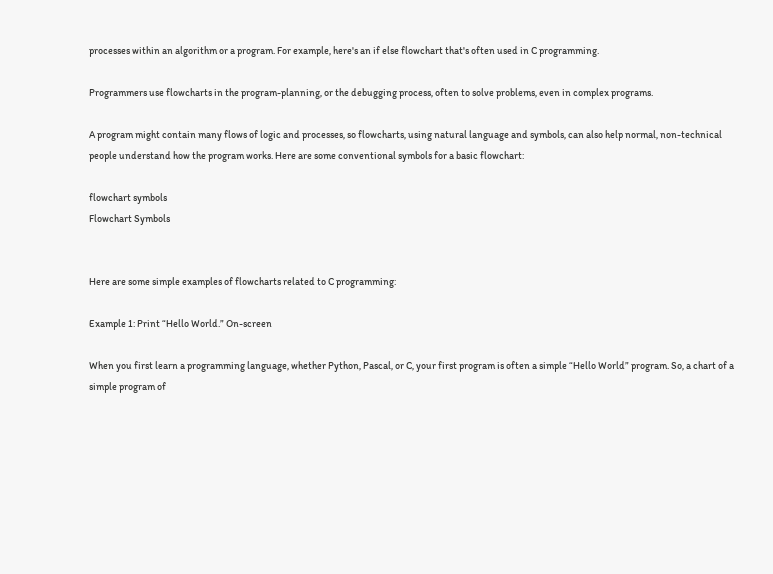processes within an algorithm or a program. For example, here's an if else flowchart that's often used in C programming.

Programmers use flowcharts in the program-planning, or the debugging process, often to solve problems, even in complex programs.

A program might contain many flows of logic and processes, so flowcharts, using natural language and symbols, can also help normal, non-technical people understand how the program works. Here are some conventional symbols for a basic flowchart:

flowchart symbols
Flowchart Symbols


Here are some simple examples of flowcharts related to C programming:

Example 1: Print “Hello World.” On-screen

When you first learn a programming language, whether Python, Pascal, or C, your first program is often a simple “Hello World” program. So, a chart of a simple program of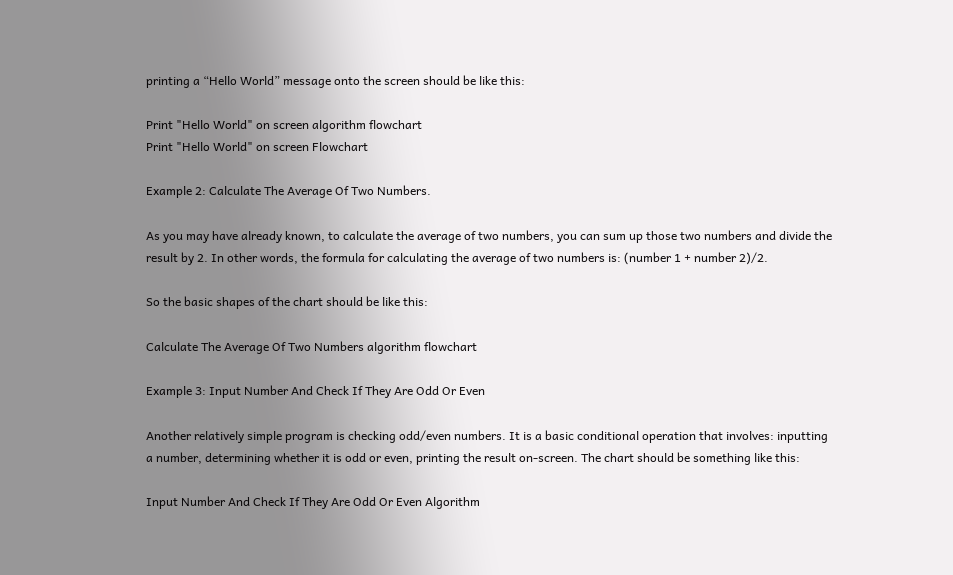printing a “Hello World” message onto the screen should be like this:

Print "Hello World" on screen algorithm flowchart
Print "Hello World" on screen Flowchart

Example 2: Calculate The Average Of Two Numbers.

As you may have already known, to calculate the average of two numbers, you can sum up those two numbers and divide the result by 2. In other words, the formula for calculating the average of two numbers is: (number 1 + number 2)/2.

So the basic shapes of the chart should be like this:

Calculate The Average Of Two Numbers algorithm flowchart

Example 3: Input Number And Check If They Are Odd Or Even

Another relatively simple program is checking odd/even numbers. It is a basic conditional operation that involves: inputting a number, determining whether it is odd or even, printing the result on-screen. The chart should be something like this:

Input Number And Check If They Are Odd Or Even Algorithm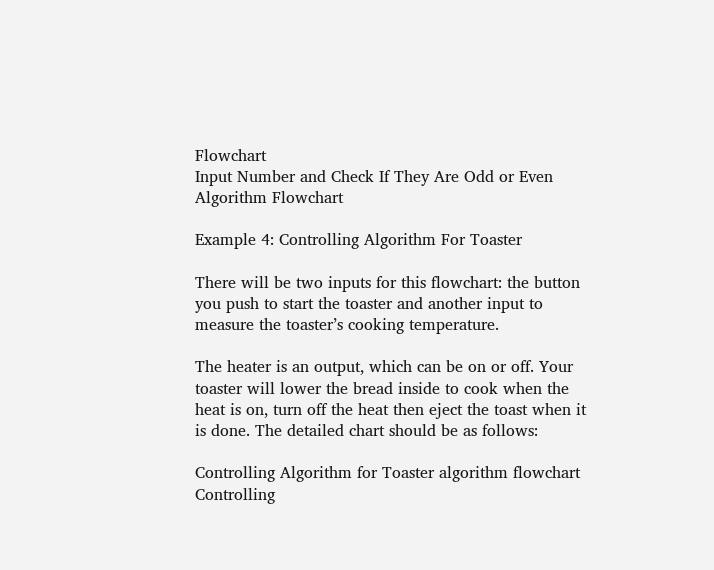Flowchart
Input Number and Check If They Are Odd or Even Algorithm Flowchart

Example 4: Controlling Algorithm For Toaster

There will be two inputs for this flowchart: the button you push to start the toaster and another input to measure the toaster’s cooking temperature.

The heater is an output, which can be on or off. Your toaster will lower the bread inside to cook when the heat is on, turn off the heat then eject the toast when it is done. The detailed chart should be as follows:

Controlling Algorithm for Toaster algorithm flowchart
Controlling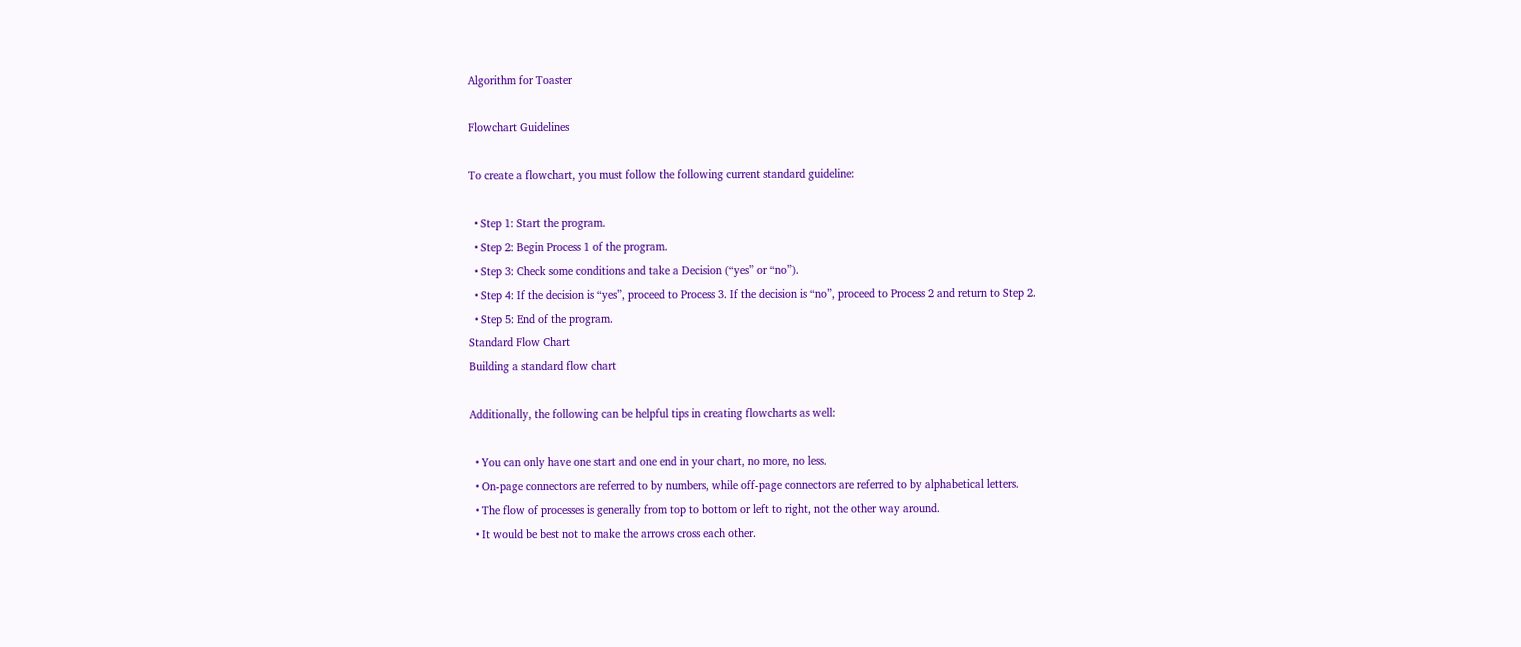Algorithm for Toaster

Flowchart Guidelines

To create a flowchart, you must follow the following current standard guideline:

  • Step 1: Start the program.
  • Step 2: Begin Process 1 of the program.
  • Step 3: Check some conditions and take a Decision (“yes” or “no”).
  • Step 4: If the decision is “yes”, proceed to Process 3. If the decision is “no”, proceed to Process 2 and return to Step 2.
  • Step 5: End of the program.
Standard Flow Chart
Building a standard flow chart

Additionally, the following can be helpful tips in creating flowcharts as well:

  • You can only have one start and one end in your chart, no more, no less.
  • On-page connectors are referred to by numbers, while off-page connectors are referred to by alphabetical letters.
  • The flow of processes is generally from top to bottom or left to right, not the other way around.
  • It would be best not to make the arrows cross each other.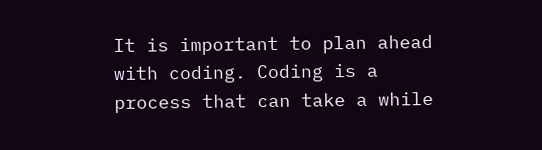It is important to plan ahead with coding. Coding is a process that can take a while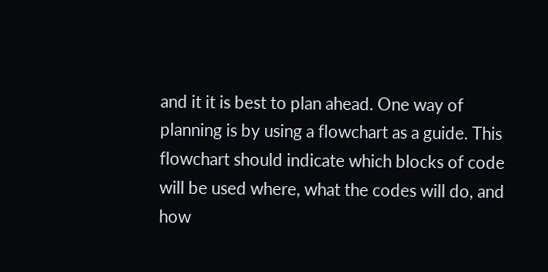and it it is best to plan ahead. One way of planning is by using a flowchart as a guide. This flowchart should indicate which blocks of code will be used where, what the codes will do, and how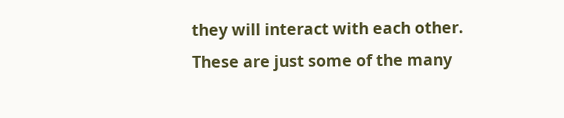they will interact with each other. These are just some of the many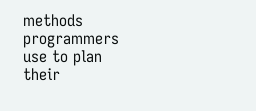methods programmers use to plan their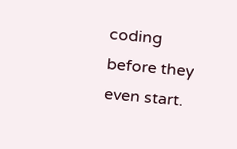coding before they even start.